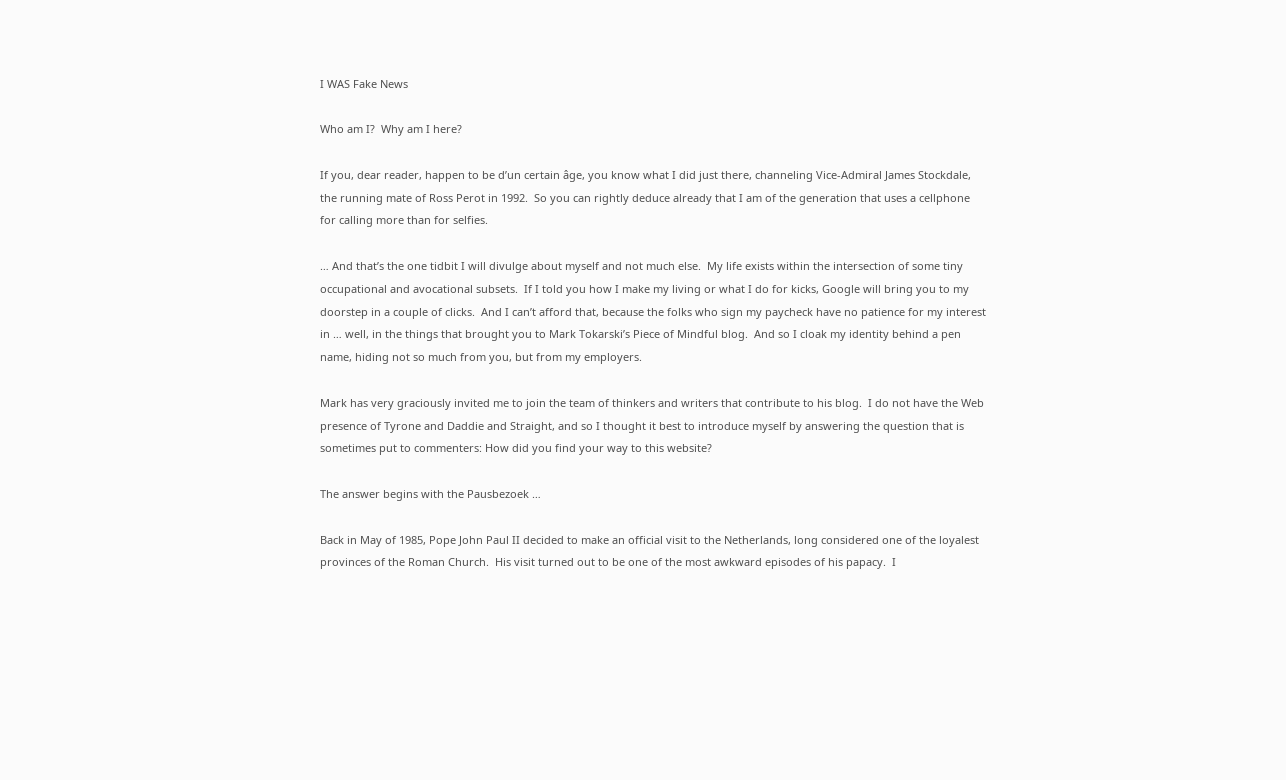I WAS Fake News

Who am I?  Why am I here?

If you, dear reader, happen to be d’un certain âge, you know what I did just there, channeling Vice-Admiral James Stockdale, the running mate of Ross Perot in 1992.  So you can rightly deduce already that I am of the generation that uses a cellphone for calling more than for selfies.

… And that’s the one tidbit I will divulge about myself and not much else.  My life exists within the intersection of some tiny occupational and avocational subsets.  If I told you how I make my living or what I do for kicks, Google will bring you to my doorstep in a couple of clicks.  And I can’t afford that, because the folks who sign my paycheck have no patience for my interest in … well, in the things that brought you to Mark Tokarski’s Piece of Mindful blog.  And so I cloak my identity behind a pen name, hiding not so much from you, but from my employers.

Mark has very graciously invited me to join the team of thinkers and writers that contribute to his blog.  I do not have the Web presence of Tyrone and Daddie and Straight, and so I thought it best to introduce myself by answering the question that is sometimes put to commenters: How did you find your way to this website?

The answer begins with the Pausbezoek …

Back in May of 1985, Pope John Paul II decided to make an official visit to the Netherlands, long considered one of the loyalest provinces of the Roman Church.  His visit turned out to be one of the most awkward episodes of his papacy.  I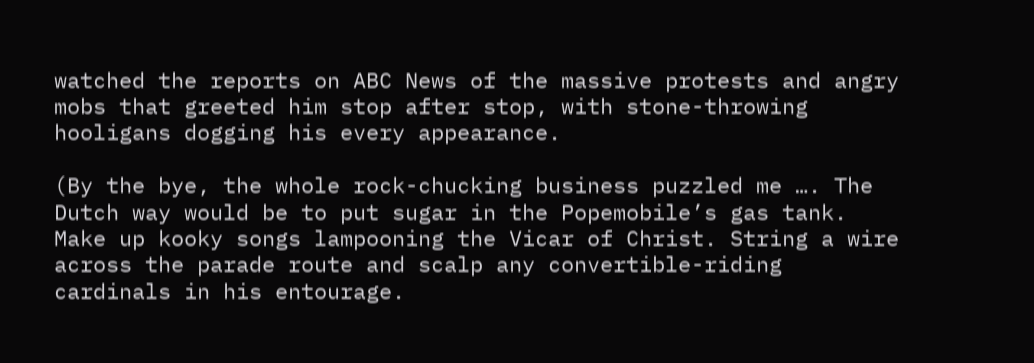watched the reports on ABC News of the massive protests and angry mobs that greeted him stop after stop, with stone-throwing hooligans dogging his every appearance.

(By the bye, the whole rock-chucking business puzzled me …. The Dutch way would be to put sugar in the Popemobile’s gas tank.  Make up kooky songs lampooning the Vicar of Christ. String a wire across the parade route and scalp any convertible-riding cardinals in his entourage.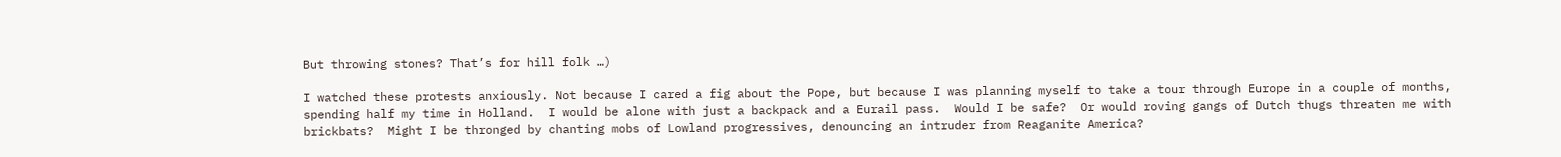But throwing stones? That’s for hill folk …)

I watched these protests anxiously. Not because I cared a fig about the Pope, but because I was planning myself to take a tour through Europe in a couple of months, spending half my time in Holland.  I would be alone with just a backpack and a Eurail pass.  Would I be safe?  Or would roving gangs of Dutch thugs threaten me with brickbats?  Might I be thronged by chanting mobs of Lowland progressives, denouncing an intruder from Reaganite America?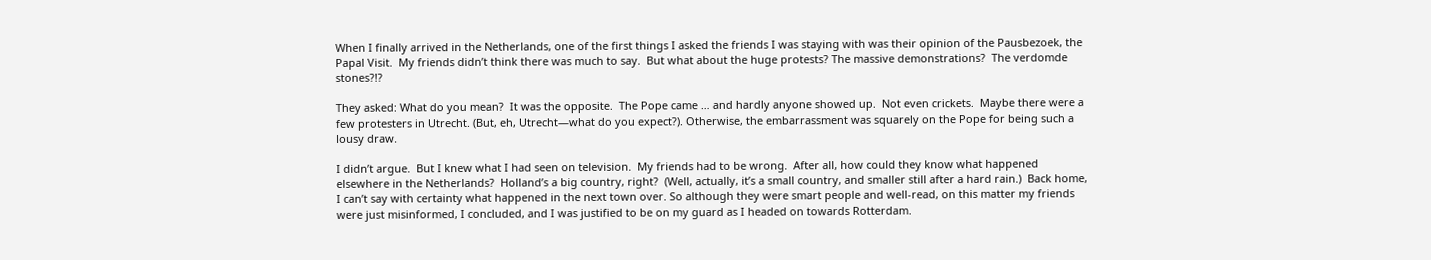When I finally arrived in the Netherlands, one of the first things I asked the friends I was staying with was their opinion of the Pausbezoek, the Papal Visit.  My friends didn’t think there was much to say.  But what about the huge protests? The massive demonstrations?  The verdomde stones?!?

They asked: What do you mean?  It was the opposite.  The Pope came … and hardly anyone showed up.  Not even crickets.  Maybe there were a few protesters in Utrecht. (But, eh, Utrecht—what do you expect?). Otherwise, the embarrassment was squarely on the Pope for being such a lousy draw.

I didn’t argue.  But I knew what I had seen on television.  My friends had to be wrong.  After all, how could they know what happened elsewhere in the Netherlands?  Holland’s a big country, right?  (Well, actually, it’s a small country, and smaller still after a hard rain.)  Back home, I can’t say with certainty what happened in the next town over. So although they were smart people and well-read, on this matter my friends were just misinformed, I concluded, and I was justified to be on my guard as I headed on towards Rotterdam.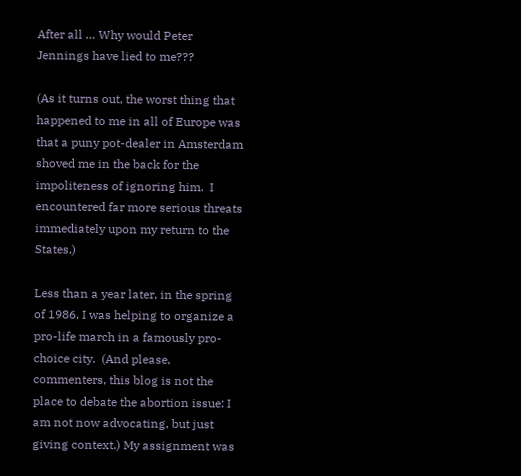After all … Why would Peter Jennings have lied to me???

(As it turns out, the worst thing that happened to me in all of Europe was that a puny pot-dealer in Amsterdam shoved me in the back for the impoliteness of ignoring him.  I encountered far more serious threats immediately upon my return to the States.)

Less than a year later, in the spring of 1986, I was helping to organize a pro-life march in a famously pro-choice city.  (And please, commenters, this blog is not the place to debate the abortion issue: I am not now advocating, but just giving context.) My assignment was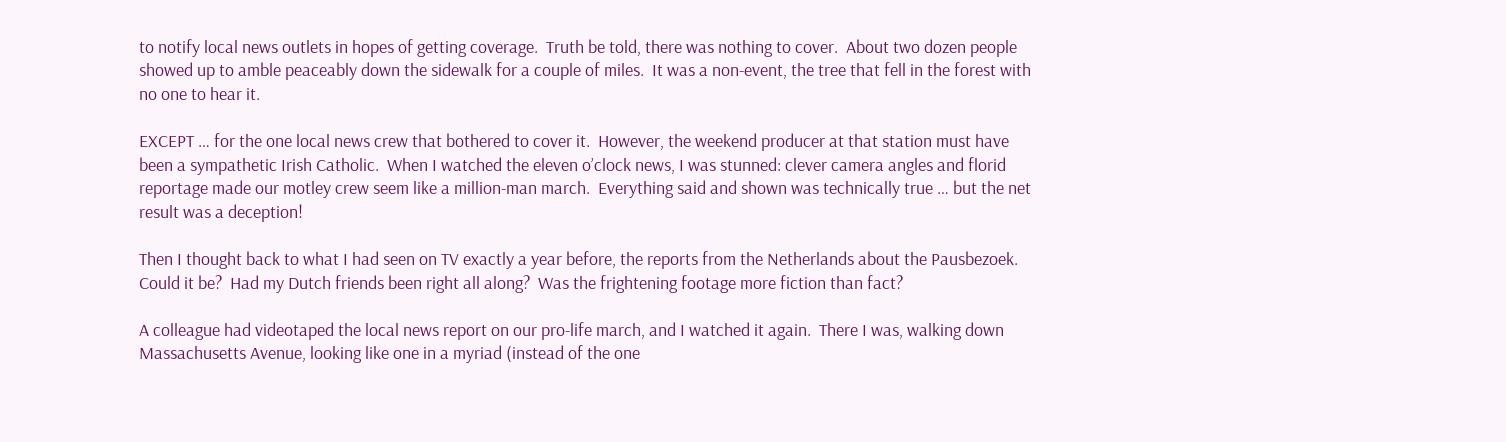to notify local news outlets in hopes of getting coverage.  Truth be told, there was nothing to cover.  About two dozen people showed up to amble peaceably down the sidewalk for a couple of miles.  It was a non-event, the tree that fell in the forest with no one to hear it.

EXCEPT … for the one local news crew that bothered to cover it.  However, the weekend producer at that station must have been a sympathetic Irish Catholic.  When I watched the eleven o’clock news, I was stunned: clever camera angles and florid reportage made our motley crew seem like a million-man march.  Everything said and shown was technically true … but the net result was a deception!

Then I thought back to what I had seen on TV exactly a year before, the reports from the Netherlands about the Pausbezoek.  Could it be?  Had my Dutch friends been right all along?  Was the frightening footage more fiction than fact?

A colleague had videotaped the local news report on our pro-life march, and I watched it again.  There I was, walking down Massachusetts Avenue, looking like one in a myriad (instead of the one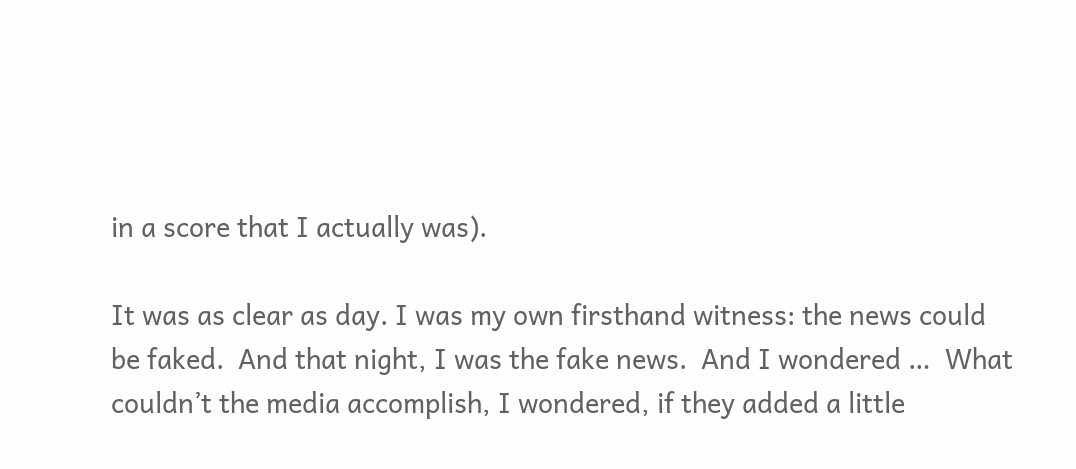in a score that I actually was).

It was as clear as day. I was my own firsthand witness: the news could be faked.  And that night, I was the fake news.  And I wondered …  What couldn’t the media accomplish, I wondered, if they added a little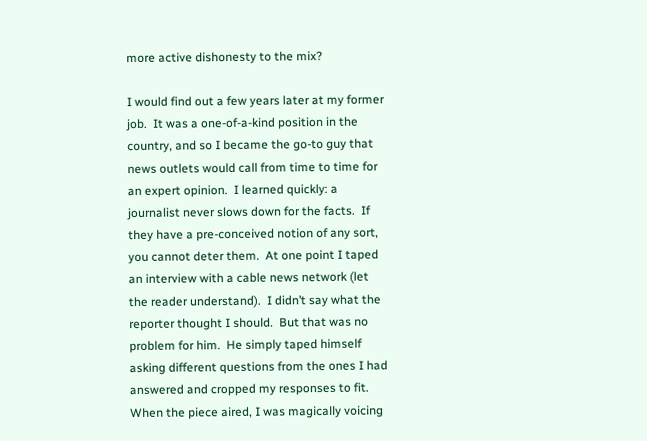more active dishonesty to the mix?

I would find out a few years later at my former job.  It was a one-of-a-kind position in the country, and so I became the go-to guy that news outlets would call from time to time for an expert opinion.  I learned quickly: a journalist never slows down for the facts.  If they have a pre-conceived notion of any sort, you cannot deter them.  At one point I taped an interview with a cable news network (let the reader understand).  I didn’t say what the reporter thought I should.  But that was no problem for him.  He simply taped himself asking different questions from the ones I had answered and cropped my responses to fit.  When the piece aired, I was magically voicing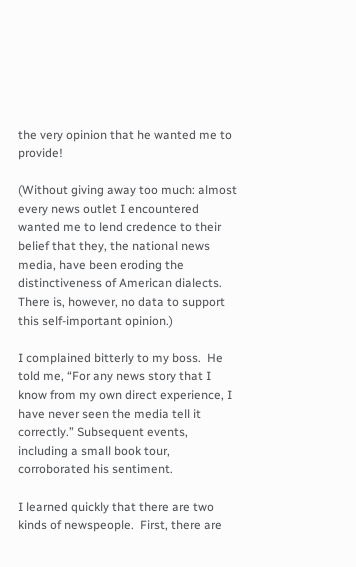the very opinion that he wanted me to provide!

(Without giving away too much: almost every news outlet I encountered wanted me to lend credence to their belief that they, the national news media, have been eroding the distinctiveness of American dialects.  There is, however, no data to support this self-important opinion.)

I complained bitterly to my boss.  He told me, “For any news story that I know from my own direct experience, I have never seen the media tell it correctly.” Subsequent events, including a small book tour, corroborated his sentiment.

I learned quickly that there are two kinds of newspeople.  First, there are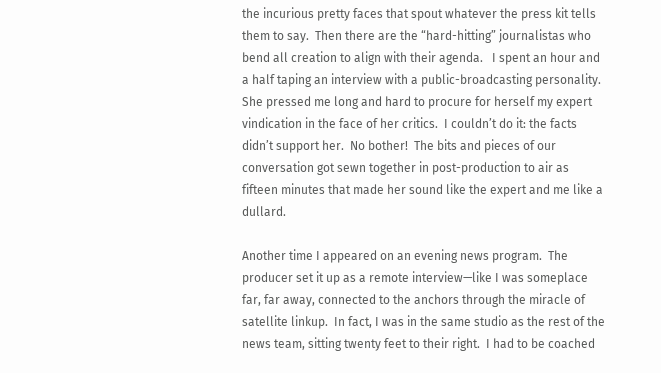the incurious pretty faces that spout whatever the press kit tells them to say.  Then there are the “hard-hitting” journalistas who bend all creation to align with their agenda.   I spent an hour and a half taping an interview with a public-broadcasting personality.  She pressed me long and hard to procure for herself my expert vindication in the face of her critics.  I couldn’t do it: the facts didn’t support her.  No bother!  The bits and pieces of our conversation got sewn together in post-production to air as fifteen minutes that made her sound like the expert and me like a dullard.

Another time I appeared on an evening news program.  The producer set it up as a remote interview—like I was someplace far, far away, connected to the anchors through the miracle of satellite linkup.  In fact, I was in the same studio as the rest of the news team, sitting twenty feet to their right.  I had to be coached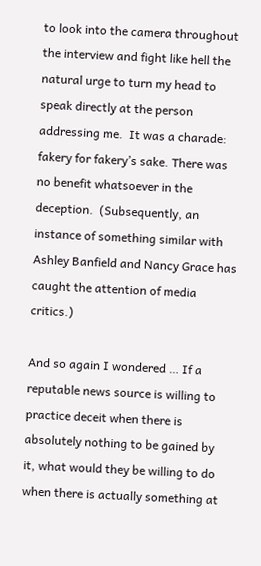to look into the camera throughout the interview and fight like hell the natural urge to turn my head to speak directly at the person addressing me.  It was a charade: fakery for fakery’s sake. There was no benefit whatsoever in the deception.  (Subsequently, an instance of something similar with Ashley Banfield and Nancy Grace has caught the attention of media critics.)

And so again I wondered … If a reputable news source is willing to practice deceit when there is absolutely nothing to be gained by it, what would they be willing to do when there is actually something at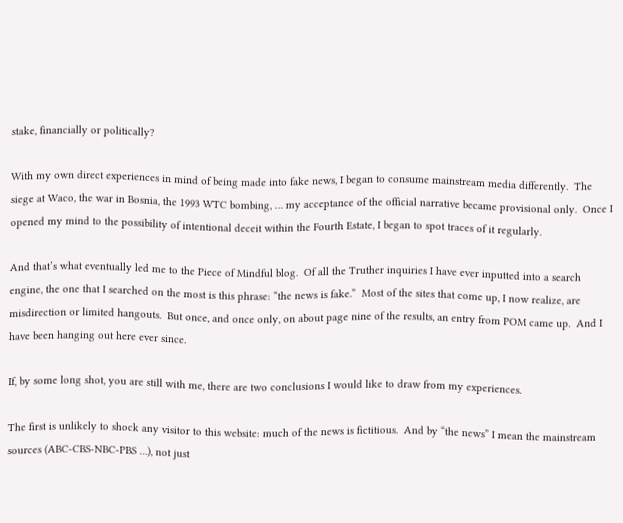stake, financially or politically?

With my own direct experiences in mind of being made into fake news, I began to consume mainstream media differently.  The siege at Waco, the war in Bosnia, the 1993 WTC bombing, … my acceptance of the official narrative became provisional only.  Once I opened my mind to the possibility of intentional deceit within the Fourth Estate, I began to spot traces of it regularly.

And that’s what eventually led me to the Piece of Mindful blog.  Of all the Truther inquiries I have ever inputted into a search engine, the one that I searched on the most is this phrase: “the news is fake.”  Most of the sites that come up, I now realize, are misdirection or limited hangouts.  But once, and once only, on about page nine of the results, an entry from POM came up.  And I have been hanging out here ever since.

If, by some long shot, you are still with me, there are two conclusions I would like to draw from my experiences.

The first is unlikely to shock any visitor to this website: much of the news is fictitious.  And by “the news” I mean the mainstream sources (ABC-CBS-NBC-PBS …), not just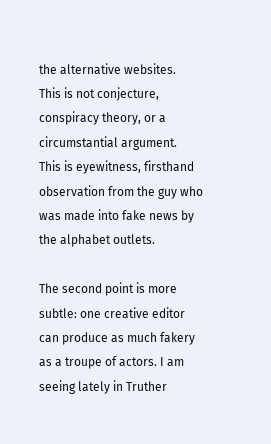the alternative websites.  This is not conjecture, conspiracy theory, or a circumstantial argument.  This is eyewitness, firsthand observation from the guy who was made into fake news by the alphabet outlets.

The second point is more subtle: one creative editor can produce as much fakery as a troupe of actors. I am seeing lately in Truther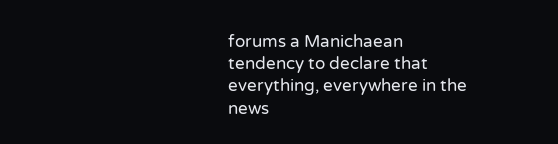forums a Manichaean tendency to declare that everything, everywhere in the news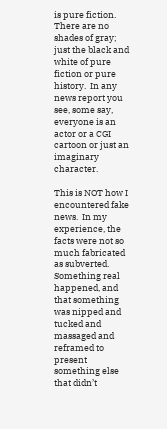is pure fiction.  There are no shades of gray; just the black and white of pure fiction or pure history.  In any news report you see, some say, everyone is an actor or a CGI cartoon or just an imaginary character.

This is NOT how I encountered fake news.  In my experience, the facts were not so much fabricated as subverted.  Something real happened, and that something was nipped and tucked and massaged and reframed to present something else that didn’t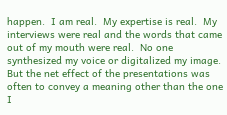happen.  I am real.  My expertise is real.  My interviews were real and the words that came out of my mouth were real.  No one synthesized my voice or digitalized my image.  But the net effect of the presentations was often to convey a meaning other than the one I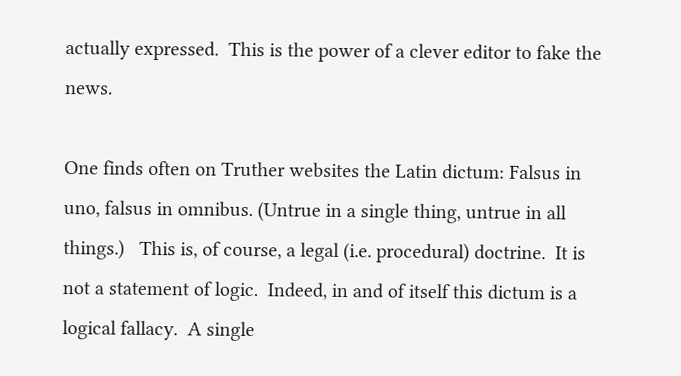actually expressed.  This is the power of a clever editor to fake the news.

One finds often on Truther websites the Latin dictum: Falsus in uno, falsus in omnibus. (Untrue in a single thing, untrue in all things.)   This is, of course, a legal (i.e. procedural) doctrine.  It is not a statement of logic.  Indeed, in and of itself this dictum is a logical fallacy.  A single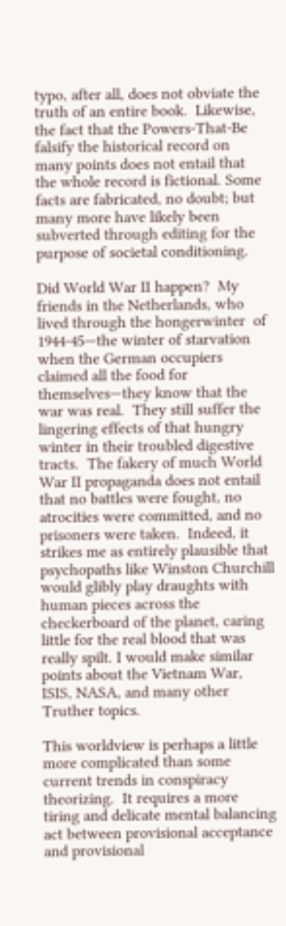typo, after all, does not obviate the truth of an entire book.  Likewise, the fact that the Powers-That-Be falsify the historical record on many points does not entail that the whole record is fictional. Some facts are fabricated, no doubt; but many more have likely been subverted through editing for the purpose of societal conditioning.

Did World War II happen?  My friends in the Netherlands, who lived through the hongerwinter  of 1944-45—the winter of starvation when the German occupiers claimed all the food for themselves—they know that the war was real.  They still suffer the lingering effects of that hungry winter in their troubled digestive tracts.  The fakery of much World War II propaganda does not entail that no battles were fought, no atrocities were committed, and no prisoners were taken.  Indeed, it strikes me as entirely plausible that psychopaths like Winston Churchill would glibly play draughts with human pieces across the checkerboard of the planet, caring little for the real blood that was really spilt. I would make similar points about the Vietnam War, ISIS, NASA, and many other Truther topics.

This worldview is perhaps a little more complicated than some current trends in conspiracy theorizing.  It requires a more tiring and delicate mental balancing act between provisional acceptance and provisional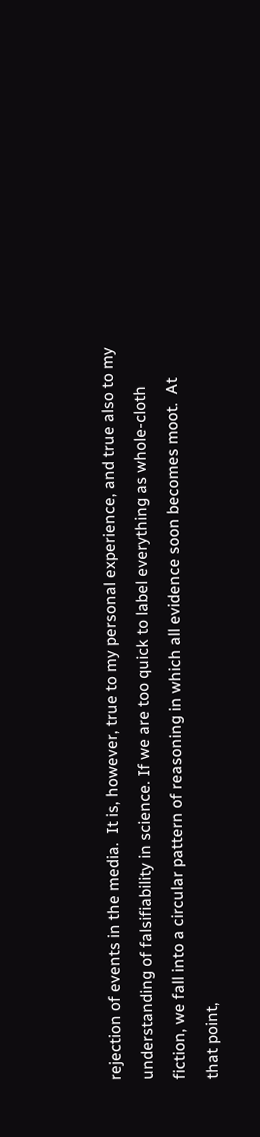rejection of events in the media.  It is, however, true to my personal experience, and true also to my understanding of falsifiability in science. If we are too quick to label everything as whole-cloth fiction, we fall into a circular pattern of reasoning in which all evidence soon becomes moot.  At that point,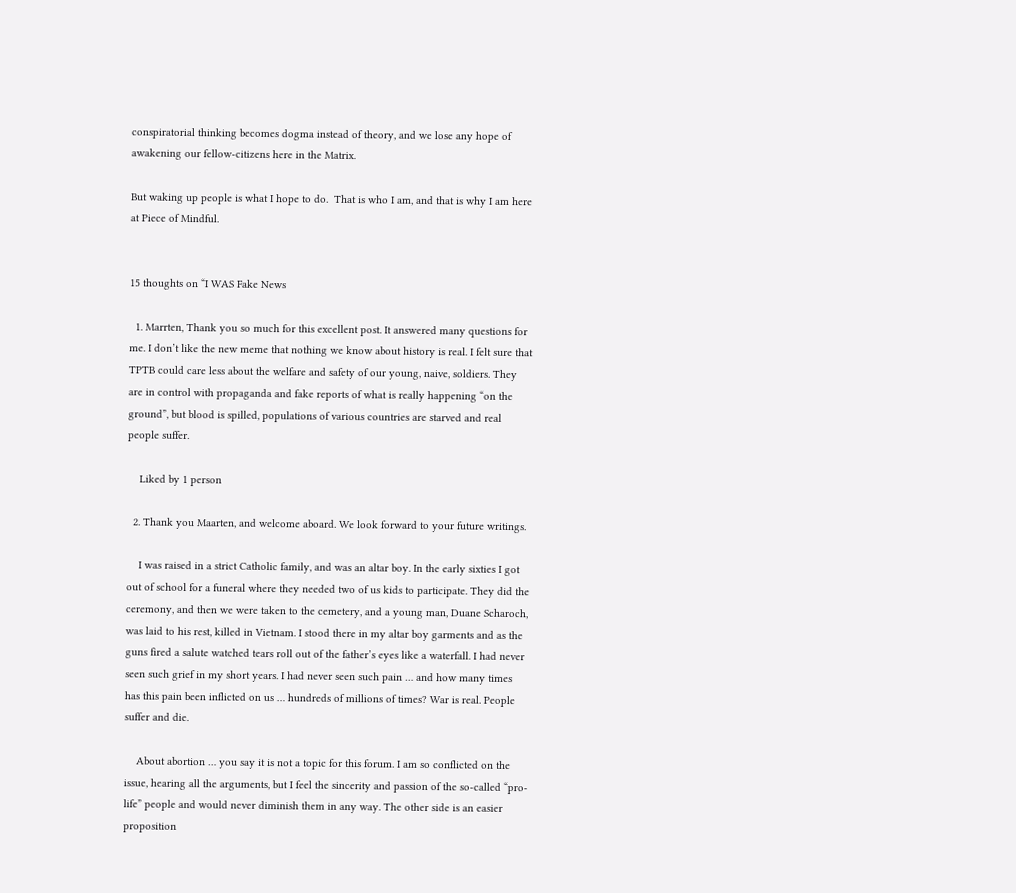conspiratorial thinking becomes dogma instead of theory, and we lose any hope of awakening our fellow-citizens here in the Matrix.

But waking up people is what I hope to do.  That is who I am, and that is why I am here at Piece of Mindful.


15 thoughts on “I WAS Fake News

  1. Marrten, Thank you so much for this excellent post. It answered many questions for me. I don’t like the new meme that nothing we know about history is real. I felt sure that TPTB could care less about the welfare and safety of our young, naive, soldiers. They are in control with propaganda and fake reports of what is really happening “on the ground”, but blood is spilled, populations of various countries are starved and real people suffer.

    Liked by 1 person

  2. Thank you Maarten, and welcome aboard. We look forward to your future writings.

    I was raised in a strict Catholic family, and was an altar boy. In the early sixties I got out of school for a funeral where they needed two of us kids to participate. They did the ceremony, and then we were taken to the cemetery, and a young man, Duane Scharoch, was laid to his rest, killed in Vietnam. I stood there in my altar boy garments and as the guns fired a salute watched tears roll out of the father’s eyes like a waterfall. I had never seen such grief in my short years. I had never seen such pain … and how many times has this pain been inflicted on us … hundreds of millions of times? War is real. People suffer and die.

    About abortion … you say it is not a topic for this forum. I am so conflicted on the issue, hearing all the arguments, but I feel the sincerity and passion of the so-called “pro-life” people and would never diminish them in any way. The other side is an easier proposition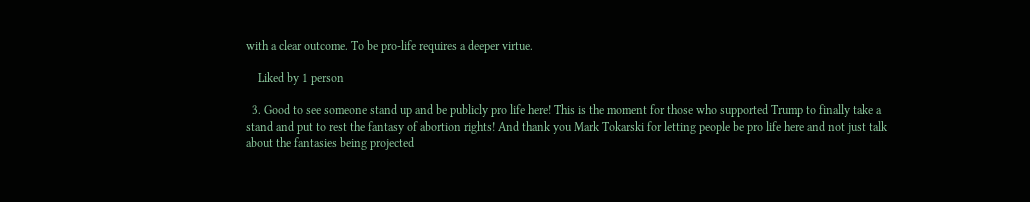with a clear outcome. To be pro-life requires a deeper virtue.

    Liked by 1 person

  3. Good to see someone stand up and be publicly pro life here! This is the moment for those who supported Trump to finally take a stand and put to rest the fantasy of abortion rights! And thank you Mark Tokarski for letting people be pro life here and not just talk about the fantasies being projected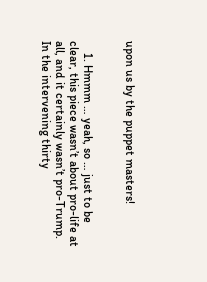upon us by the puppet masters!


    1. Hmmm … yeah, so … just to be clear, this piece wasn’t about pro-life at all, and it certainly wasn’t pro-Trump. In the intervening thirty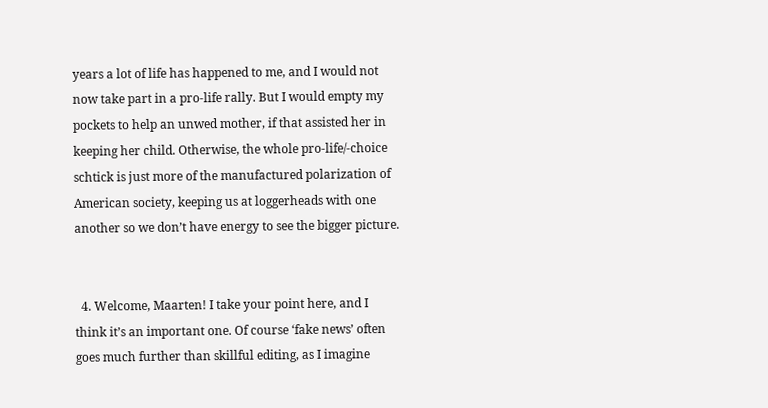years a lot of life has happened to me, and I would not now take part in a pro-life rally. But I would empty my pockets to help an unwed mother, if that assisted her in keeping her child. Otherwise, the whole pro-life/-choice schtick is just more of the manufactured polarization of American society, keeping us at loggerheads with one another so we don’t have energy to see the bigger picture.


  4. Welcome, Maarten! I take your point here, and I think it’s an important one. Of course ‘fake news’ often goes much further than skillful editing, as I imagine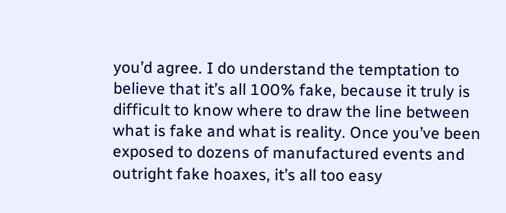you’d agree. I do understand the temptation to believe that it’s all 100% fake, because it truly is difficult to know where to draw the line between what is fake and what is reality. Once you’ve been exposed to dozens of manufactured events and outright fake hoaxes, it’s all too easy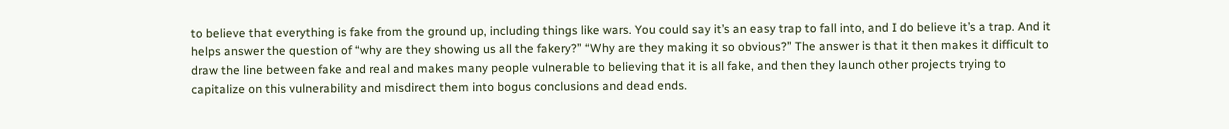to believe that everything is fake from the ground up, including things like wars. You could say it’s an easy trap to fall into, and I do believe it’s a trap. And it helps answer the question of “why are they showing us all the fakery?” “Why are they making it so obvious?” The answer is that it then makes it difficult to draw the line between fake and real and makes many people vulnerable to believing that it is all fake, and then they launch other projects trying to capitalize on this vulnerability and misdirect them into bogus conclusions and dead ends.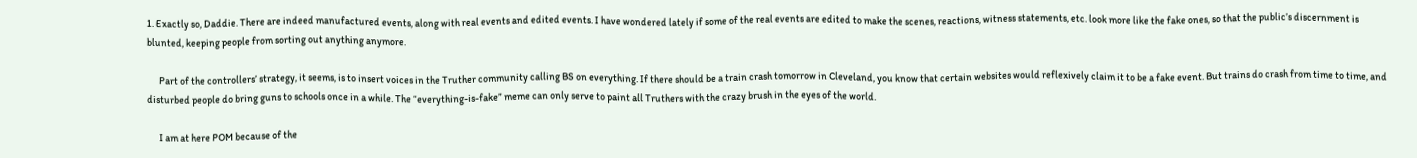1. Exactly so, Daddie. There are indeed manufactured events, along with real events and edited events. I have wondered lately if some of the real events are edited to make the scenes, reactions, witness statements, etc. look more like the fake ones, so that the public’s discernment is blunted, keeping people from sorting out anything anymore.

      Part of the controllers’ strategy, it seems, is to insert voices in the Truther community calling BS on everything. If there should be a train crash tomorrow in Cleveland, you know that certain websites would reflexively claim it to be a fake event. But trains do crash from time to time, and disturbed people do bring guns to schools once in a while. The “everything-is-fake” meme can only serve to paint all Truthers with the crazy brush in the eyes of the world.

      I am at here POM because of the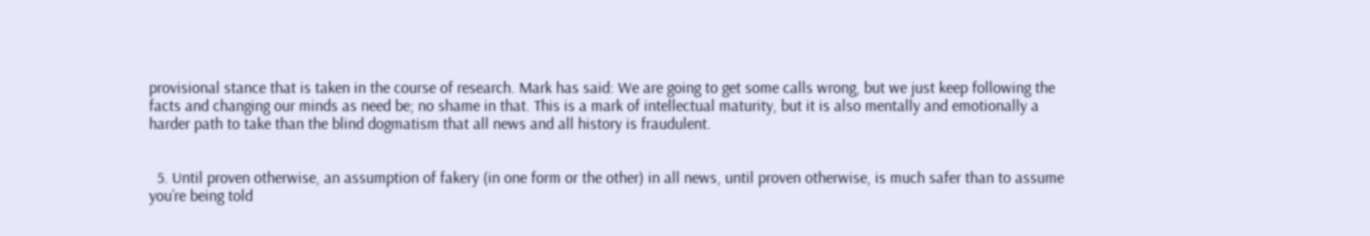provisional stance that is taken in the course of research. Mark has said: We are going to get some calls wrong, but we just keep following the facts and changing our minds as need be; no shame in that. This is a mark of intellectual maturity, but it is also mentally and emotionally a harder path to take than the blind dogmatism that all news and all history is fraudulent.


  5. Until proven otherwise, an assumption of fakery (in one form or the other) in all news, until proven otherwise, is much safer than to assume you’re being told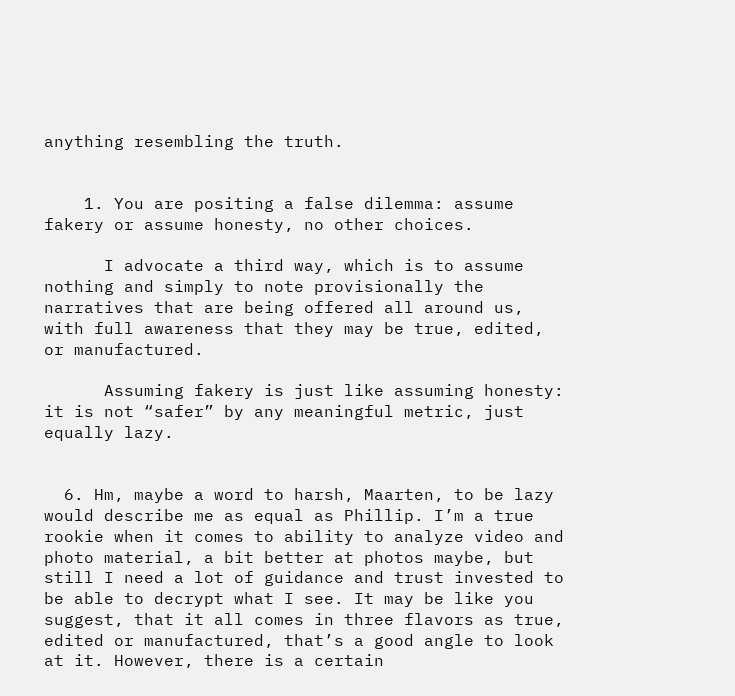anything resembling the truth.


    1. You are positing a false dilemma: assume fakery or assume honesty, no other choices.

      I advocate a third way, which is to assume nothing and simply to note provisionally the narratives that are being offered all around us, with full awareness that they may be true, edited, or manufactured.

      Assuming fakery is just like assuming honesty: it is not “safer” by any meaningful metric, just equally lazy.


  6. Hm, maybe a word to harsh, Maarten, to be lazy would describe me as equal as Phillip. I’m a true rookie when it comes to ability to analyze video and photo material, a bit better at photos maybe, but still I need a lot of guidance and trust invested to be able to decrypt what I see. It may be like you suggest, that it all comes in three flavors as true, edited or manufactured, that’s a good angle to look at it. However, there is a certain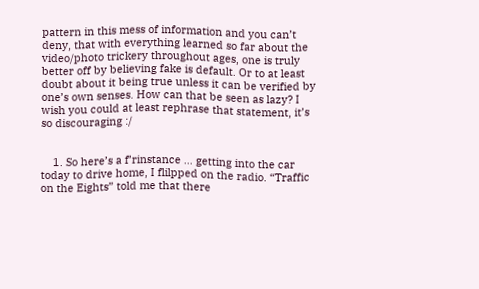pattern in this mess of information and you can’t deny, that with everything learned so far about the video/photo trickery throughout ages, one is truly better off by believing fake is default. Or to at least doubt about it being true unless it can be verified by one’s own senses. How can that be seen as lazy? I wish you could at least rephrase that statement, it’s so discouraging :/


    1. So here’s a f’rinstance … getting into the car today to drive home, I flilpped on the radio. “Traffic on the Eights” told me that there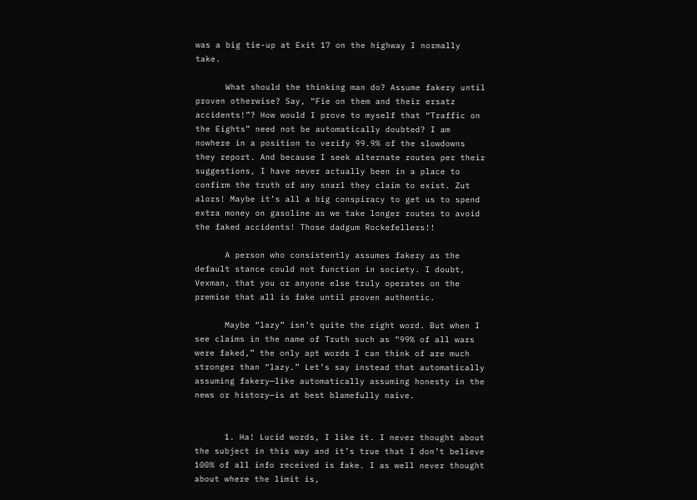was a big tie-up at Exit 17 on the highway I normally take.

      What should the thinking man do? Assume fakery until proven otherwise? Say, “Fie on them and their ersatz accidents!”? How would I prove to myself that “Traffic on the Eights” need not be automatically doubted? I am nowhere in a position to verify 99.9% of the slowdowns they report. And because I seek alternate routes per their suggestions, I have never actually been in a place to confirm the truth of any snarl they claim to exist. Zut alors! Maybe it’s all a big conspiracy to get us to spend extra money on gasoline as we take longer routes to avoid the faked accidents! Those dadgum Rockefellers!!

      A person who consistently assumes fakery as the default stance could not function in society. I doubt, Vexman, that you or anyone else truly operates on the premise that all is fake until proven authentic.

      Maybe “lazy” isn’t quite the right word. But when I see claims in the name of Truth such as “99% of all wars were faked,” the only apt words I can think of are much stronger than “lazy.” Let’s say instead that automatically assuming fakery—like automatically assuming honesty in the news or history—is at best blamefully naive.


      1. Ha! Lucid words, I like it. I never thought about the subject in this way and it’s true that I don’t believe 100% of all info received is fake. I as well never thought about where the limit is,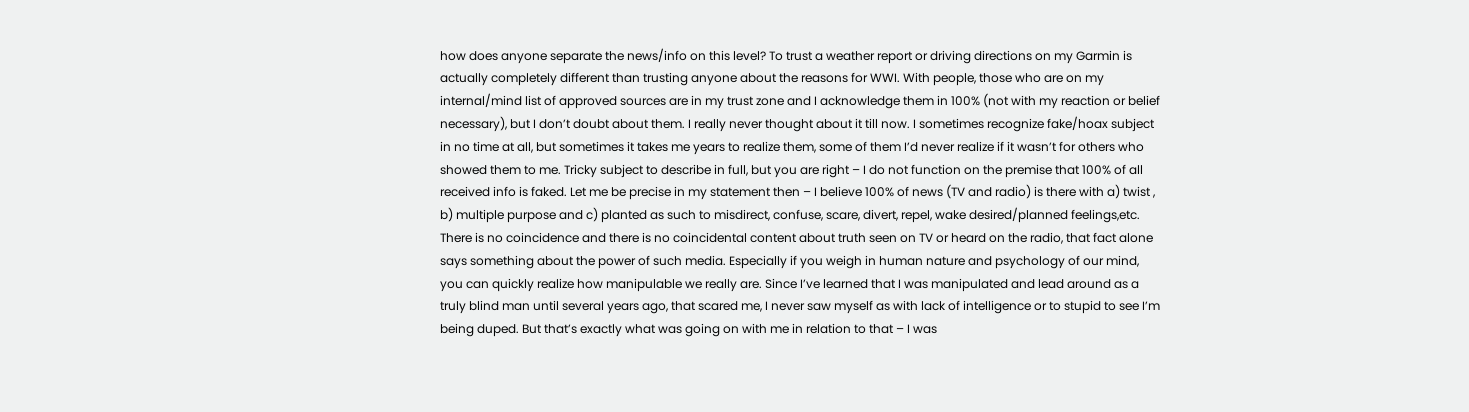how does anyone separate the news/info on this level? To trust a weather report or driving directions on my Garmin is actually completely different than trusting anyone about the reasons for WWI. With people, those who are on my internal/mind list of approved sources are in my trust zone and I acknowledge them in 100% (not with my reaction or belief necessary), but I don’t doubt about them. I really never thought about it till now. I sometimes recognize fake/hoax subject in no time at all, but sometimes it takes me years to realize them, some of them I’d never realize if it wasn’t for others who showed them to me. Tricky subject to describe in full, but you are right – I do not function on the premise that 100% of all received info is faked. Let me be precise in my statement then – I believe 100% of news (TV and radio) is there with a) twist , b) multiple purpose and c) planted as such to misdirect, confuse, scare, divert, repel, wake desired/planned feelings,etc. There is no coincidence and there is no coincidental content about truth seen on TV or heard on the radio, that fact alone says something about the power of such media. Especially if you weigh in human nature and psychology of our mind, you can quickly realize how manipulable we really are. Since I’ve learned that I was manipulated and lead around as a truly blind man until several years ago, that scared me, I never saw myself as with lack of intelligence or to stupid to see I’m being duped. But that’s exactly what was going on with me in relation to that – I was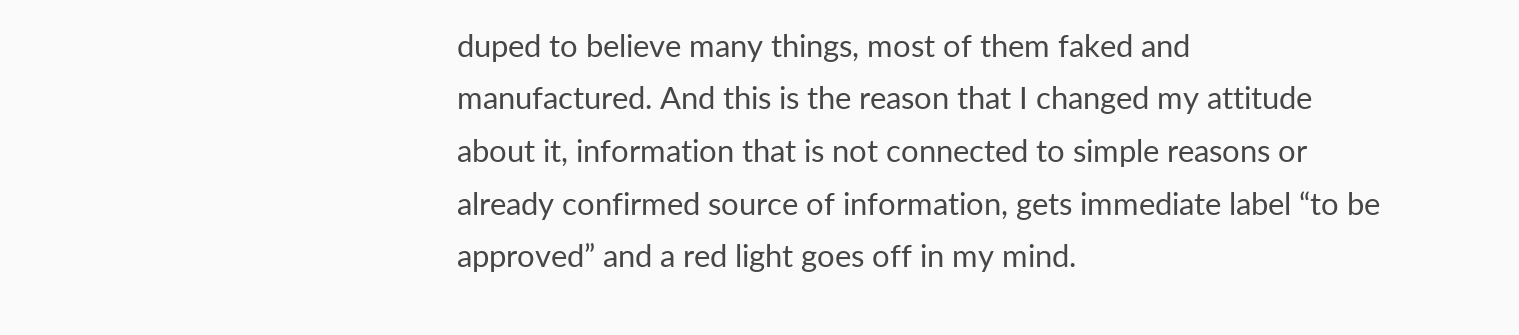duped to believe many things, most of them faked and manufactured. And this is the reason that I changed my attitude about it, information that is not connected to simple reasons or already confirmed source of information, gets immediate label “to be approved” and a red light goes off in my mind.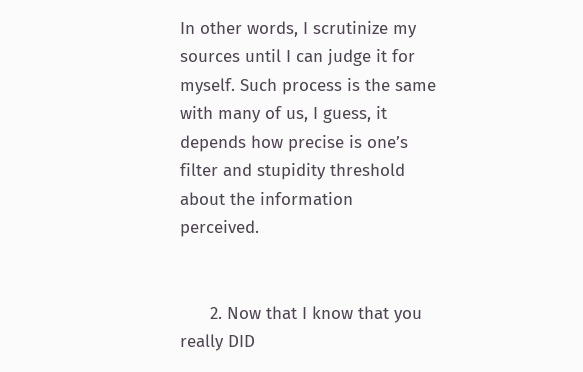In other words, I scrutinize my sources until I can judge it for myself. Such process is the same with many of us, I guess, it depends how precise is one’s filter and stupidity threshold about the information perceived.


      2. Now that I know that you really DID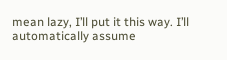mean lazy, I’ll put it this way. I’ll automatically assume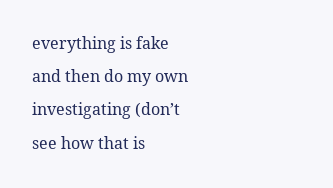everything is fake and then do my own investigating (don’t see how that is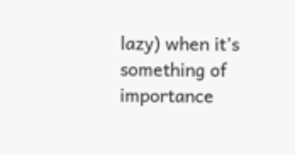lazy) when it’s something of importance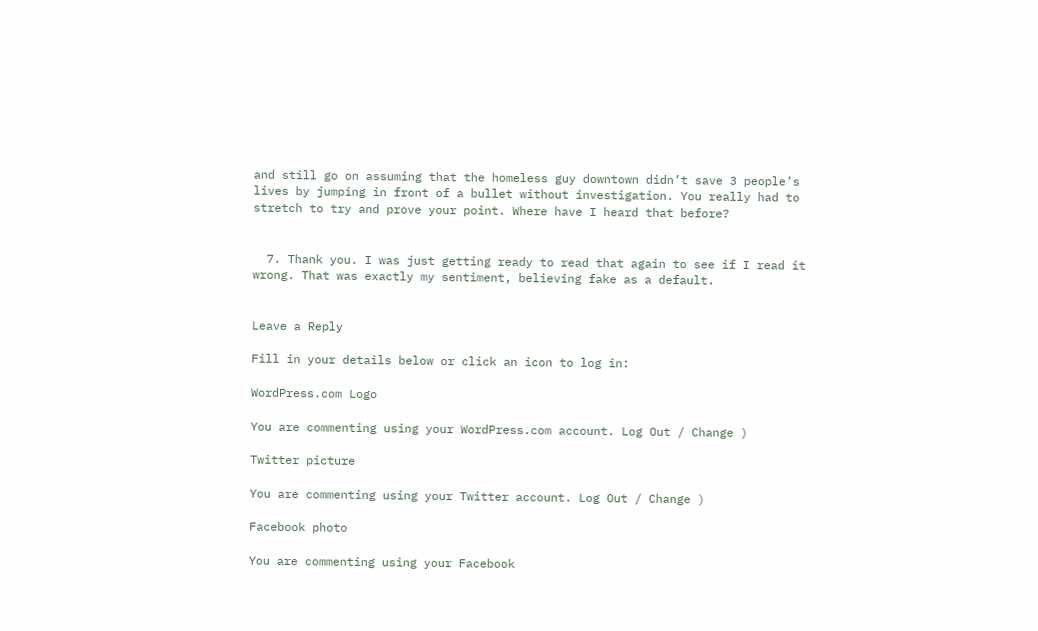and still go on assuming that the homeless guy downtown didn’t save 3 people’s lives by jumping in front of a bullet without investigation. You really had to stretch to try and prove your point. Where have I heard that before?


  7. Thank you. I was just getting ready to read that again to see if I read it wrong. That was exactly my sentiment, believing fake as a default.


Leave a Reply

Fill in your details below or click an icon to log in:

WordPress.com Logo

You are commenting using your WordPress.com account. Log Out / Change )

Twitter picture

You are commenting using your Twitter account. Log Out / Change )

Facebook photo

You are commenting using your Facebook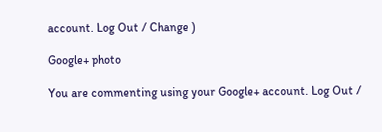account. Log Out / Change )

Google+ photo

You are commenting using your Google+ account. Log Out /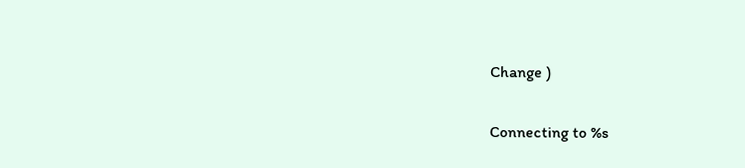Change )

Connecting to %s